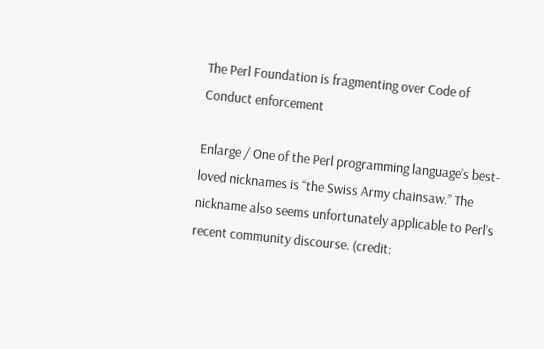The Perl Foundation is fragmenting over Code of Conduct enforcement

Enlarge / One of the Perl programming language’s best-loved nicknames is “the Swiss Army chainsaw.” The nickname also seems unfortunately applicable to Perl’s recent community discourse. (credit: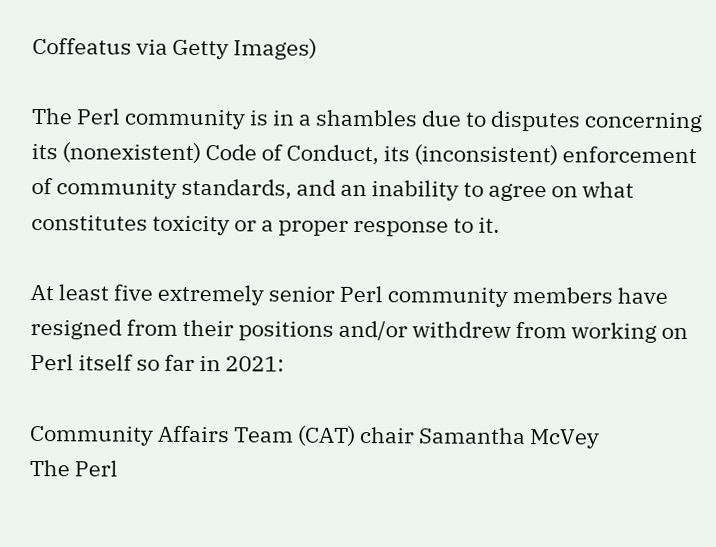Coffeatus via Getty Images)

The Perl community is in a shambles due to disputes concerning its (nonexistent) Code of Conduct, its (inconsistent) enforcement of community standards, and an inability to agree on what constitutes toxicity or a proper response to it.

At least five extremely senior Perl community members have resigned from their positions and/or withdrew from working on Perl itself so far in 2021:

Community Affairs Team (CAT) chair Samantha McVey
The Perl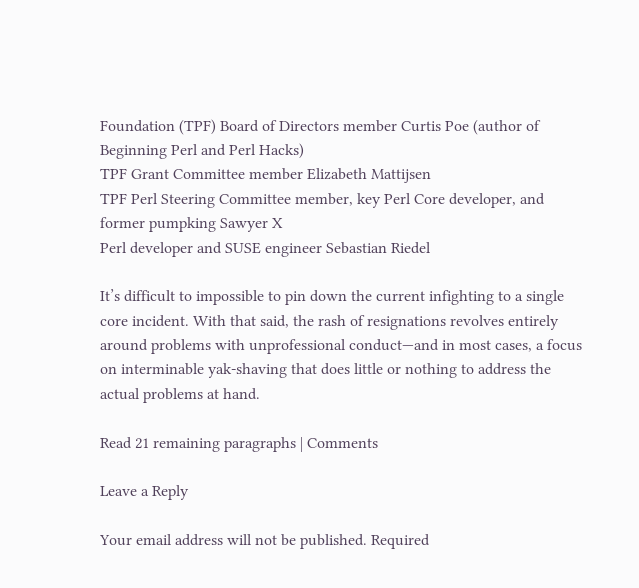Foundation (TPF) Board of Directors member Curtis Poe (author of Beginning Perl and Perl Hacks)
TPF Grant Committee member Elizabeth Mattijsen
TPF Perl Steering Committee member, key Perl Core developer, and former pumpking Sawyer X
Perl developer and SUSE engineer Sebastian Riedel

It’s difficult to impossible to pin down the current infighting to a single core incident. With that said, the rash of resignations revolves entirely around problems with unprofessional conduct—and in most cases, a focus on interminable yak-shaving that does little or nothing to address the actual problems at hand.

Read 21 remaining paragraphs | Comments

Leave a Reply

Your email address will not be published. Required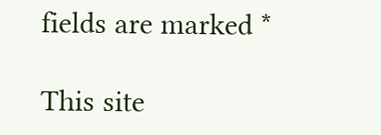fields are marked *

This site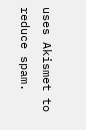uses Akismet to reduce spam.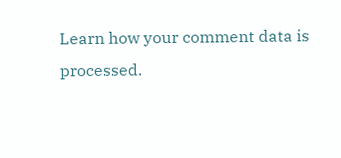Learn how your comment data is processed.